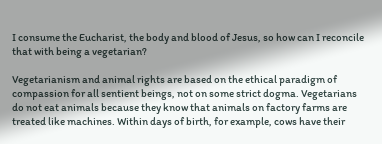I consume the Eucharist, the body and blood of Jesus, so how can I reconcile that with being a vegetarian?

Vegetarianism and animal rights are based on the ethical paradigm of compassion for all sentient beings, not on some strict dogma. Vegetarians do not eat animals because they know that animals on factory farms are treated like machines. Within days of birth, for example, cows have their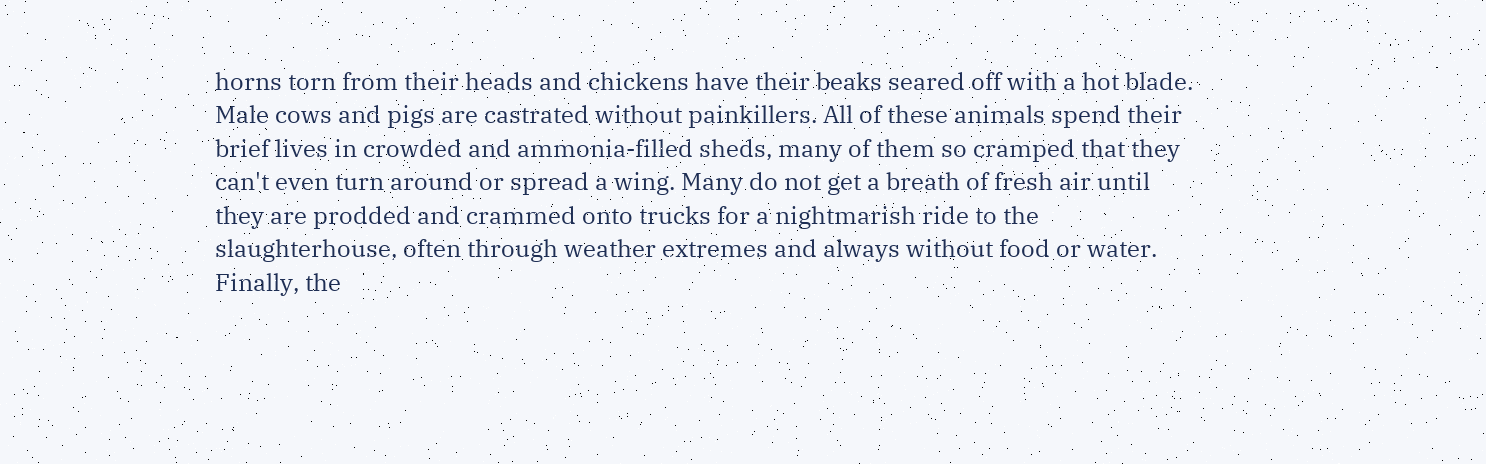horns torn from their heads and chickens have their beaks seared off with a hot blade. Male cows and pigs are castrated without painkillers. All of these animals spend their brief lives in crowded and ammonia-filled sheds, many of them so cramped that they can't even turn around or spread a wing. Many do not get a breath of fresh air until they are prodded and crammed onto trucks for a nightmarish ride to the slaughterhouse, often through weather extremes and always without food or water. Finally, the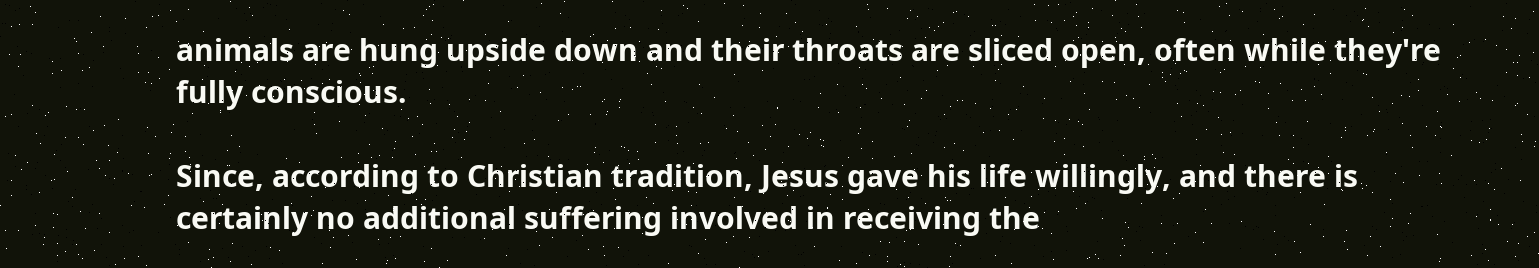animals are hung upside down and their throats are sliced open, often while they're fully conscious.

Since, according to Christian tradition, Jesus gave his life willingly, and there is certainly no additional suffering involved in receiving the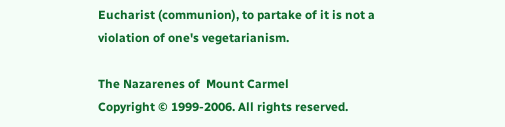Eucharist (communion), to partake of it is not a violation of one's vegetarianism.

The Nazarenes of  Mount Carmel
Copyright © 1999-2006. All rights reserved.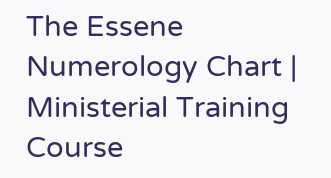The Essene Numerology Chart | Ministerial Training Course